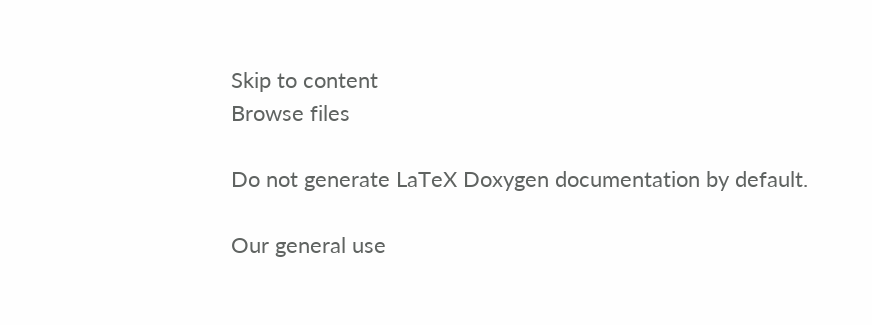Skip to content
Browse files

Do not generate LaTeX Doxygen documentation by default.

Our general use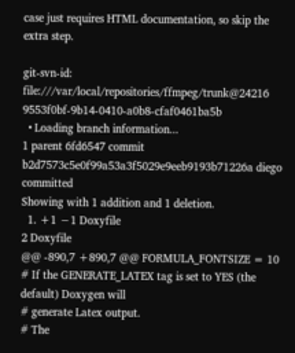case just requires HTML documentation, so skip the extra step.

git-svn-id: file:///var/local/repositories/ffmpeg/trunk@24216 9553f0bf-9b14-0410-a0b8-cfaf0461ba5b
  • Loading branch information...
1 parent 6fd6547 commit b2d7573c5e0f99a53a3f5029e9eeb9193b71226a diego committed
Showing with 1 addition and 1 deletion.
  1. +1 −1 Doxyfile
2 Doxyfile
@@ -890,7 +890,7 @@ FORMULA_FONTSIZE = 10
# If the GENERATE_LATEX tag is set to YES (the default) Doxygen will
# generate Latex output.
# The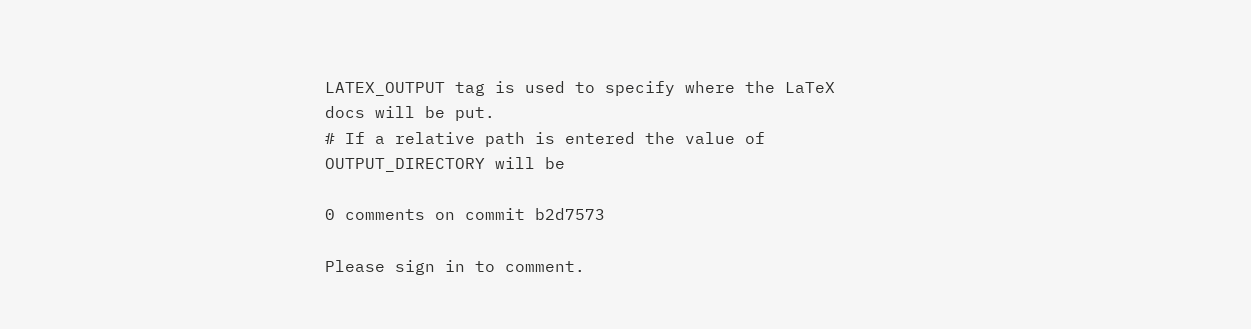LATEX_OUTPUT tag is used to specify where the LaTeX docs will be put.
# If a relative path is entered the value of OUTPUT_DIRECTORY will be

0 comments on commit b2d7573

Please sign in to comment.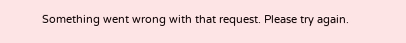Something went wrong with that request. Please try again.